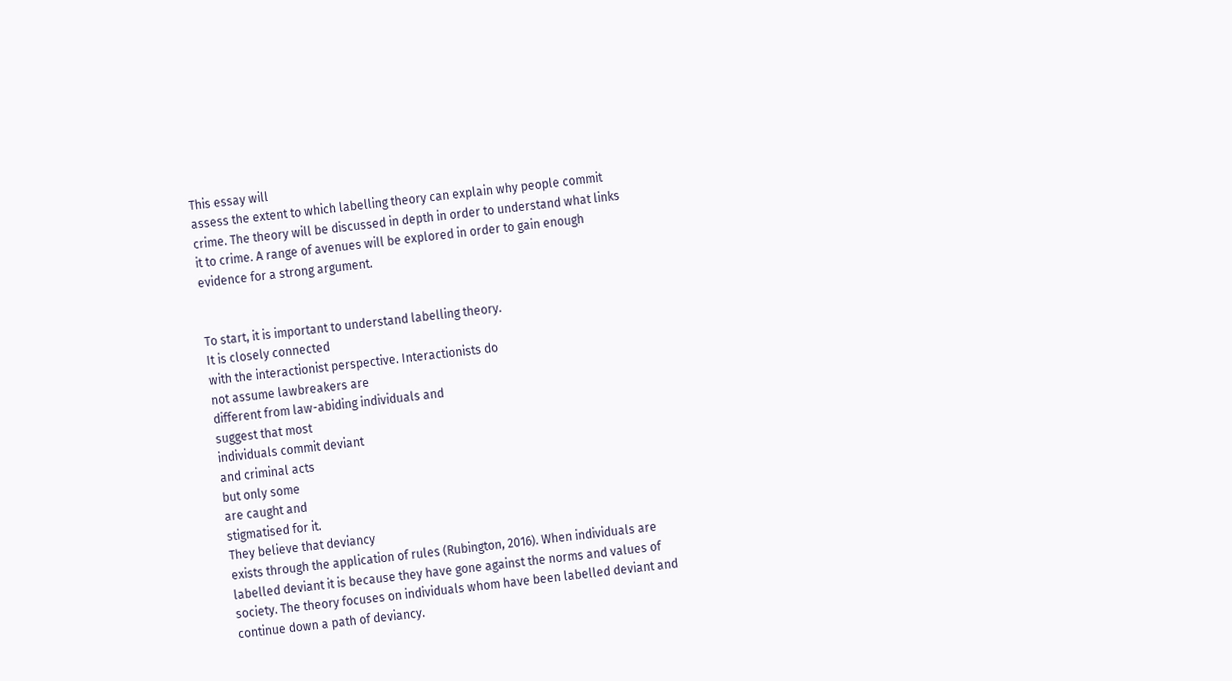This essay will
assess the extent to which labelling theory can explain why people commit
crime. The theory will be discussed in depth in order to understand what links
it to crime. A range of avenues will be explored in order to gain enough
evidence for a strong argument.


To start, it is important to understand labelling theory.
It is closely connected
with the interactionist perspective. Interactionists do
not assume lawbreakers are
different from law-abiding individuals and
suggest that most
individuals commit deviant
and criminal acts
but only some
are caught and
stigmatised for it.
They believe that deviancy
exists through the application of rules (Rubington, 2016). When individuals are
labelled deviant it is because they have gone against the norms and values of
society. The theory focuses on individuals whom have been labelled deviant and
continue down a path of deviancy.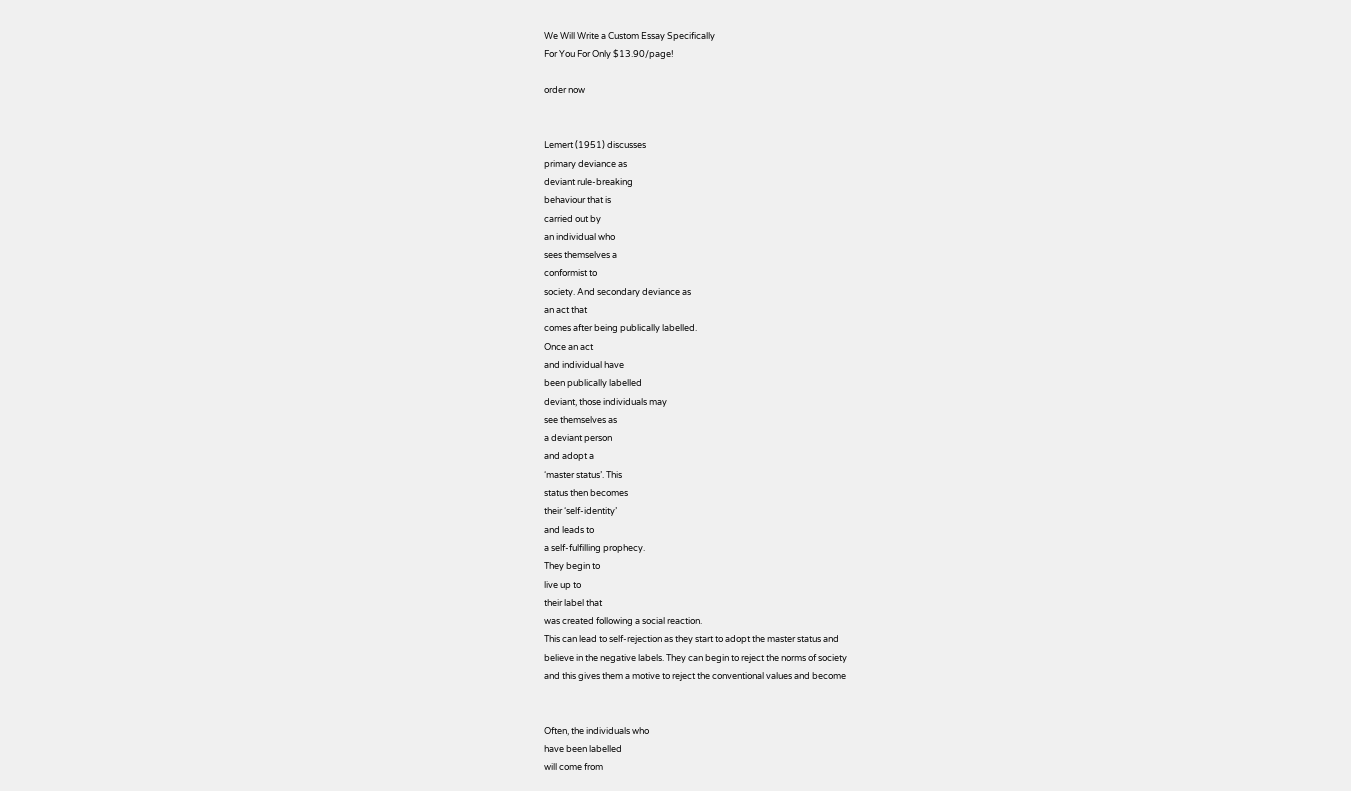We Will Write a Custom Essay Specifically
For You For Only $13.90/page!

order now


Lemert (1951) discusses
primary deviance as
deviant rule-breaking
behaviour that is
carried out by
an individual who
sees themselves a
conformist to
society. And secondary deviance as
an act that
comes after being publically labelled.
Once an act
and individual have
been publically labelled
deviant, those individuals may
see themselves as
a deviant person
and adopt a
‘master status’. This
status then becomes
their ‘self-identity’
and leads to
a self-fulfilling prophecy.
They begin to
live up to
their label that
was created following a social reaction.
This can lead to self-rejection as they start to adopt the master status and
believe in the negative labels. They can begin to reject the norms of society
and this gives them a motive to reject the conventional values and become


Often, the individuals who
have been labelled
will come from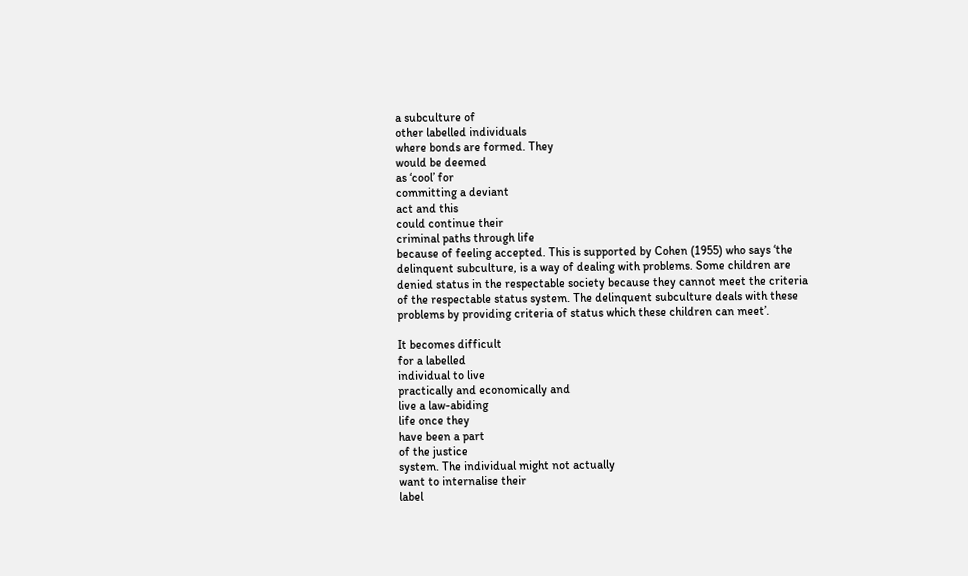a subculture of
other labelled individuals
where bonds are formed. They
would be deemed
as ‘cool’ for
committing a deviant
act and this
could continue their
criminal paths through life
because of feeling accepted. This is supported by Cohen (1955) who says ‘the
delinquent subculture, is a way of dealing with problems. Some children are
denied status in the respectable society because they cannot meet the criteria
of the respectable status system. The delinquent subculture deals with these
problems by providing criteria of status which these children can meet’.

It becomes difficult
for a labelled
individual to live
practically and economically and
live a law-abiding
life once they
have been a part
of the justice
system. The individual might not actually
want to internalise their
label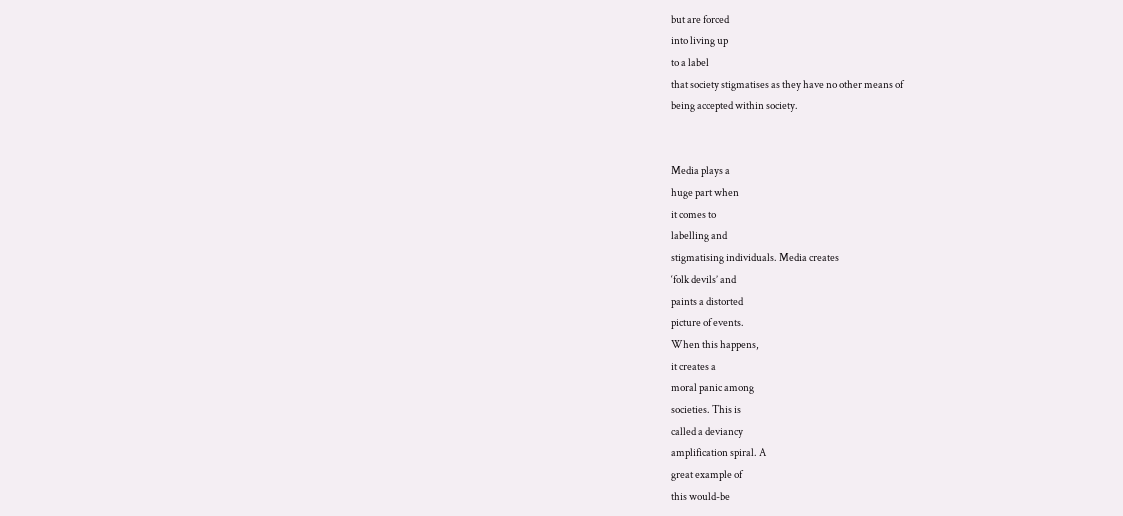but are forced
into living up
to a label
that society stigmatises as they have no other means of
being accepted within society.


Media plays a
huge part when
it comes to
labelling and
stigmatising individuals. Media creates
‘folk devils’ and
paints a distorted
picture of events.
When this happens,
it creates a
moral panic among
societies. This is
called a deviancy
amplification spiral. A
great example of
this would-be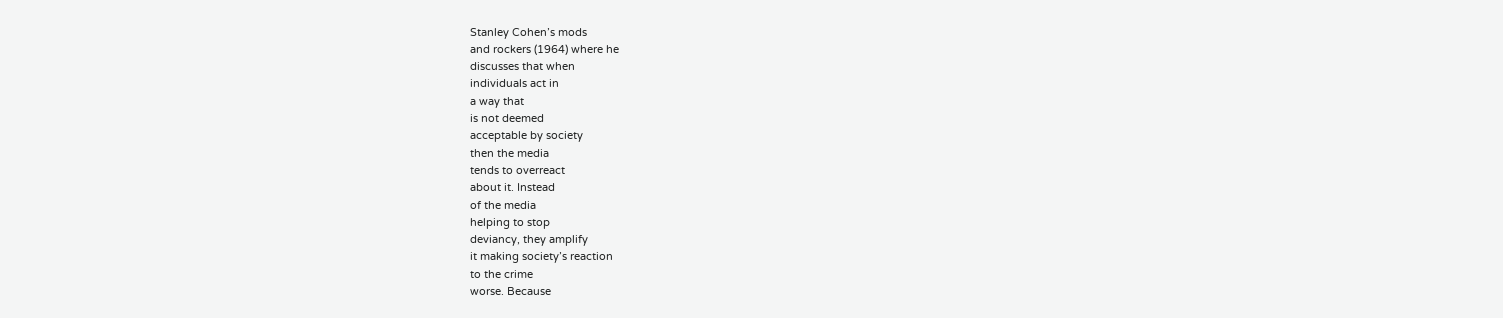Stanley Cohen’s mods
and rockers (1964) where he
discusses that when
individuals act in
a way that
is not deemed
acceptable by society
then the media
tends to overreact
about it. Instead
of the media
helping to stop
deviancy, they amplify
it making society’s reaction
to the crime
worse. Because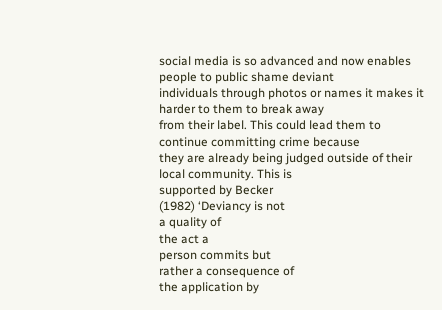social media is so advanced and now enables people to public shame deviant
individuals through photos or names it makes it harder to them to break away
from their label. This could lead them to continue committing crime because
they are already being judged outside of their local community. This is
supported by Becker
(1982) ‘Deviancy is not
a quality of
the act a
person commits but
rather a consequence of
the application by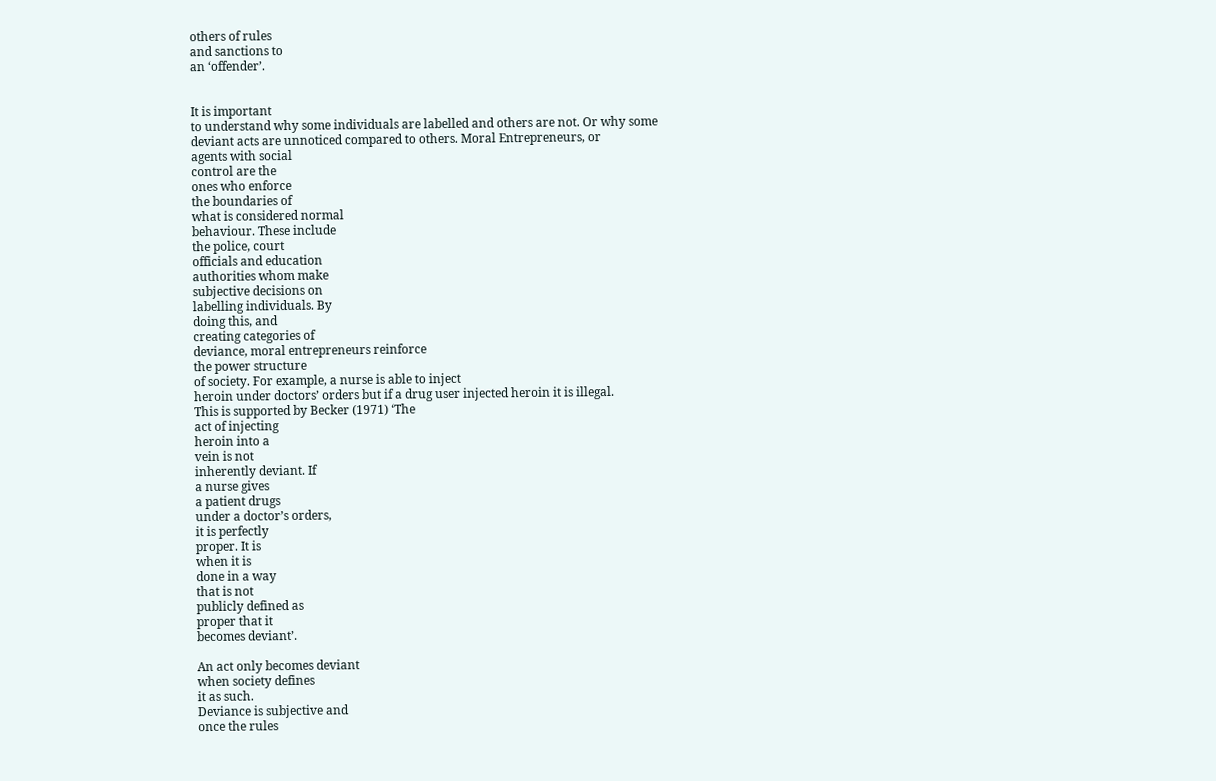others of rules
and sanctions to
an ‘offender’.


It is important
to understand why some individuals are labelled and others are not. Or why some
deviant acts are unnoticed compared to others. Moral Entrepreneurs, or
agents with social
control are the
ones who enforce
the boundaries of
what is considered normal
behaviour. These include
the police, court
officials and education
authorities whom make
subjective decisions on
labelling individuals. By
doing this, and
creating categories of
deviance, moral entrepreneurs reinforce
the power structure
of society. For example, a nurse is able to inject
heroin under doctors’ orders but if a drug user injected heroin it is illegal.
This is supported by Becker (1971) ‘The
act of injecting
heroin into a
vein is not
inherently deviant. If
a nurse gives
a patient drugs
under a doctor’s orders,
it is perfectly
proper. It is
when it is
done in a way
that is not
publicly defined as
proper that it
becomes deviant’.

An act only becomes deviant
when society defines
it as such.
Deviance is subjective and
once the rules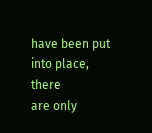have been put
into place, there
are only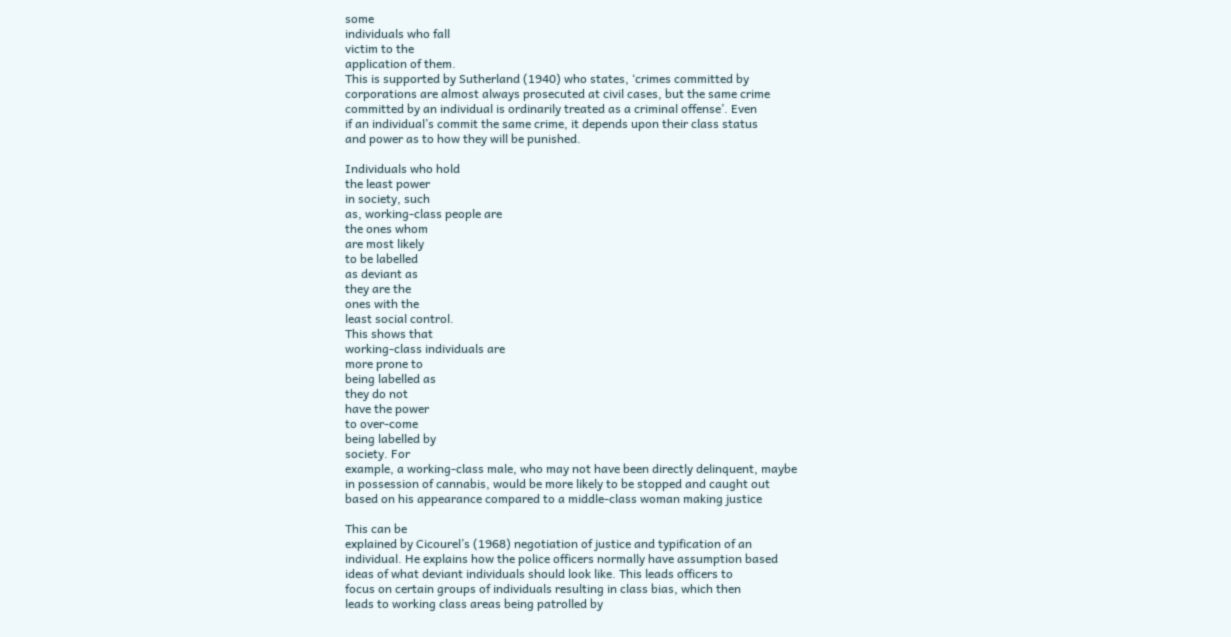some
individuals who fall
victim to the
application of them.
This is supported by Sutherland (1940) who states, ‘crimes committed by
corporations are almost always prosecuted at civil cases, but the same crime
committed by an individual is ordinarily treated as a criminal offense’. Even
if an individual’s commit the same crime, it depends upon their class status
and power as to how they will be punished.

Individuals who hold
the least power
in society, such
as, working-class people are
the ones whom
are most likely
to be labelled
as deviant as
they are the
ones with the
least social control.
This shows that
working-class individuals are
more prone to
being labelled as
they do not
have the power
to over-come
being labelled by
society. For
example, a working-class male, who may not have been directly delinquent, maybe
in possession of cannabis, would be more likely to be stopped and caught out
based on his appearance compared to a middle-class woman making justice

This can be
explained by Cicourel’s (1968) negotiation of justice and typification of an
individual. He explains how the police officers normally have assumption based
ideas of what deviant individuals should look like. This leads officers to
focus on certain groups of individuals resulting in class bias, which then
leads to working class areas being patrolled by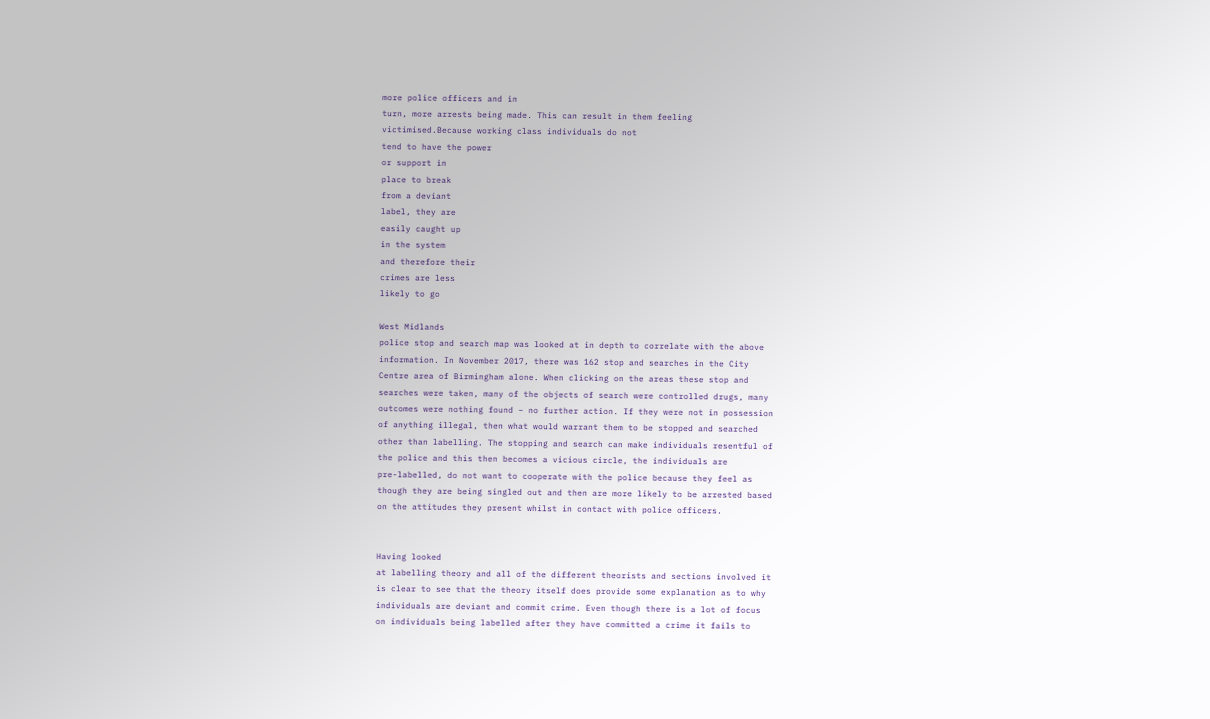more police officers and in
turn, more arrests being made. This can result in them feeling
victimised.Because working class individuals do not
tend to have the power
or support in
place to break
from a deviant
label, they are
easily caught up
in the system
and therefore their
crimes are less
likely to go

West Midlands
police stop and search map was looked at in depth to correlate with the above
information. In November 2017, there was 162 stop and searches in the City
Centre area of Birmingham alone. When clicking on the areas these stop and
searches were taken, many of the objects of search were controlled drugs, many
outcomes were nothing found – no further action. If they were not in possession
of anything illegal, then what would warrant them to be stopped and searched
other than labelling. The stopping and search can make individuals resentful of
the police and this then becomes a vicious circle, the individuals are
pre-labelled, do not want to cooperate with the police because they feel as
though they are being singled out and then are more likely to be arrested based
on the attitudes they present whilst in contact with police officers.


Having looked
at labelling theory and all of the different theorists and sections involved it
is clear to see that the theory itself does provide some explanation as to why
individuals are deviant and commit crime. Even though there is a lot of focus
on individuals being labelled after they have committed a crime it fails to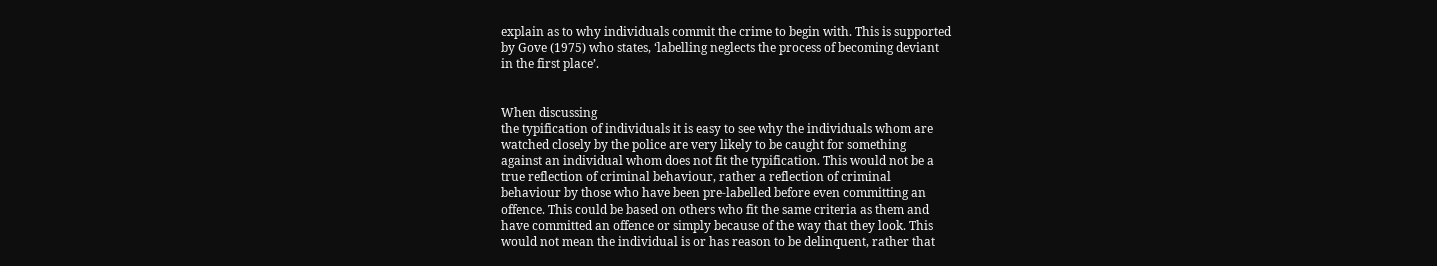explain as to why individuals commit the crime to begin with. This is supported
by Gove (1975) who states, ‘labelling neglects the process of becoming deviant
in the first place’.


When discussing
the typification of individuals it is easy to see why the individuals whom are
watched closely by the police are very likely to be caught for something
against an individual whom does not fit the typification. This would not be a
true reflection of criminal behaviour, rather a reflection of criminal
behaviour by those who have been pre-labelled before even committing an
offence. This could be based on others who fit the same criteria as them and
have committed an offence or simply because of the way that they look. This
would not mean the individual is or has reason to be delinquent, rather that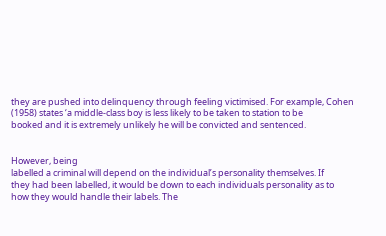they are pushed into delinquency through feeling victimised. For example, Cohen
(1958) states ‘a middle-class boy is less likely to be taken to station to be
booked and it is extremely unlikely he will be convicted and sentenced.


However, being
labelled a criminal will depend on the individual’s personality themselves. If
they had been labelled, it would be down to each individuals personality as to
how they would handle their labels. The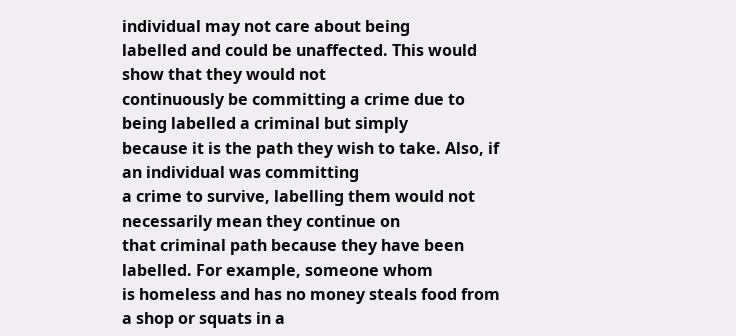individual may not care about being
labelled and could be unaffected. This would show that they would not
continuously be committing a crime due to being labelled a criminal but simply
because it is the path they wish to take. Also, if an individual was committing
a crime to survive, labelling them would not necessarily mean they continue on
that criminal path because they have been labelled. For example, someone whom
is homeless and has no money steals food from a shop or squats in a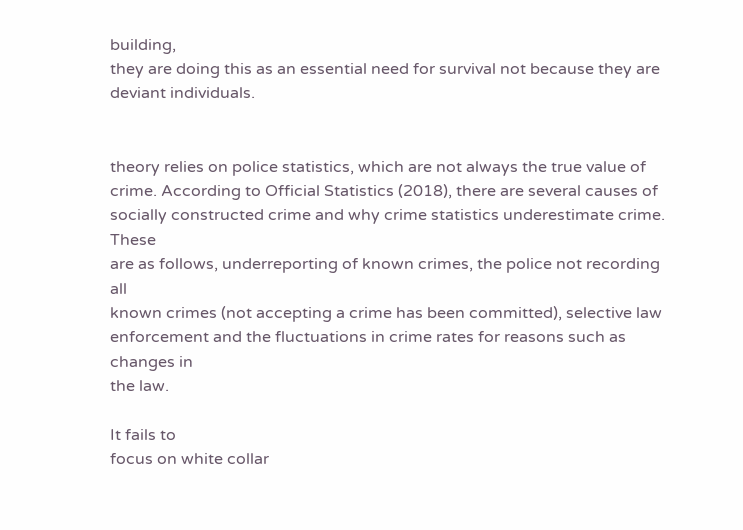building,
they are doing this as an essential need for survival not because they are
deviant individuals.


theory relies on police statistics, which are not always the true value of
crime. According to Official Statistics (2018), there are several causes of
socially constructed crime and why crime statistics underestimate crime. These
are as follows, underreporting of known crimes, the police not recording all
known crimes (not accepting a crime has been committed), selective law
enforcement and the fluctuations in crime rates for reasons such as changes in
the law.

It fails to
focus on white collar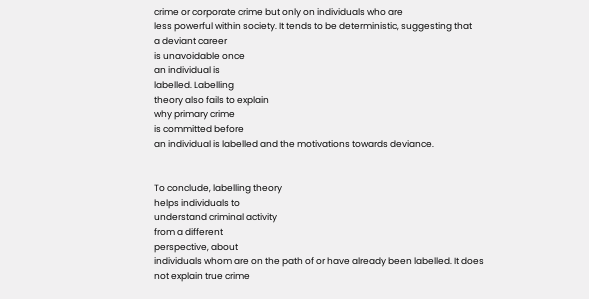crime or corporate crime but only on individuals who are
less powerful within society. It tends to be deterministic, suggesting that
a deviant career
is unavoidable once
an individual is
labelled. Labelling
theory also fails to explain
why primary crime
is committed before
an individual is labelled and the motivations towards deviance.


To conclude, labelling theory
helps individuals to
understand criminal activity
from a different
perspective, about
individuals whom are on the path of or have already been labelled. It does
not explain true crime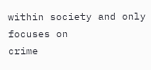within society and only focuses on
crime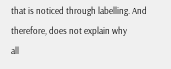that is noticed through labelling. And therefore, does not explain why
all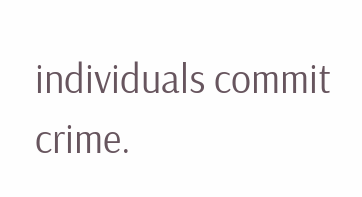individuals commit crime.